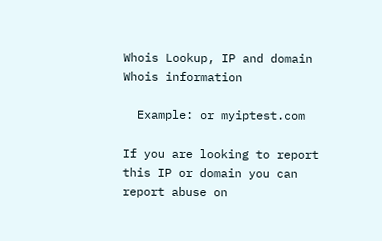Whois Lookup, IP and domain Whois information

  Example: or myiptest.com

If you are looking to report this IP or domain you can report abuse on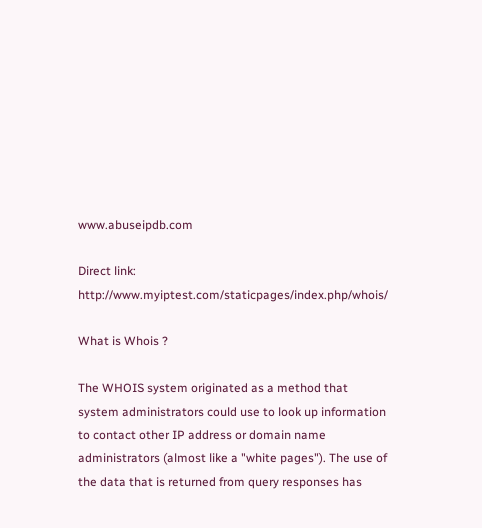www.abuseipdb.com

Direct link: http://www.myiptest.com/staticpages/index.php/whois/

What is Whois ?

The WHOIS system originated as a method that system administrators could use to look up information to contact other IP address or domain name administrators (almost like a "white pages"). The use of the data that is returned from query responses has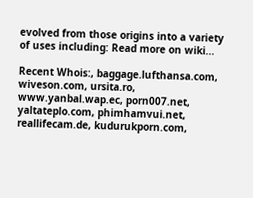evolved from those origins into a variety of uses including: Read more on wiki...

Recent Whois:, baggage.lufthansa.com, wiveson.com, ursita.ro, www.yanbal.wap.ec, porn007.net, yaltateplo.com, phimhamvui.net, reallifecam.de, kudurukporn.com,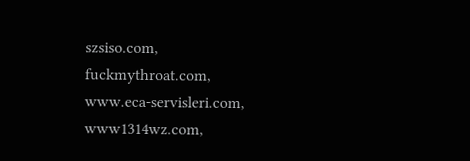szsiso.com, fuckmythroat.com, www.eca-servisleri.com, www1314wz.com,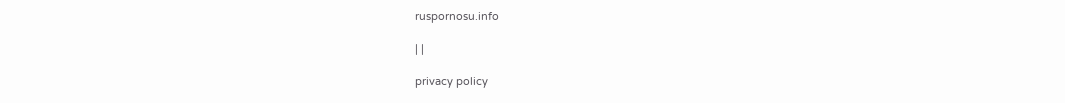ruspornosu.info

| |

privacy policy